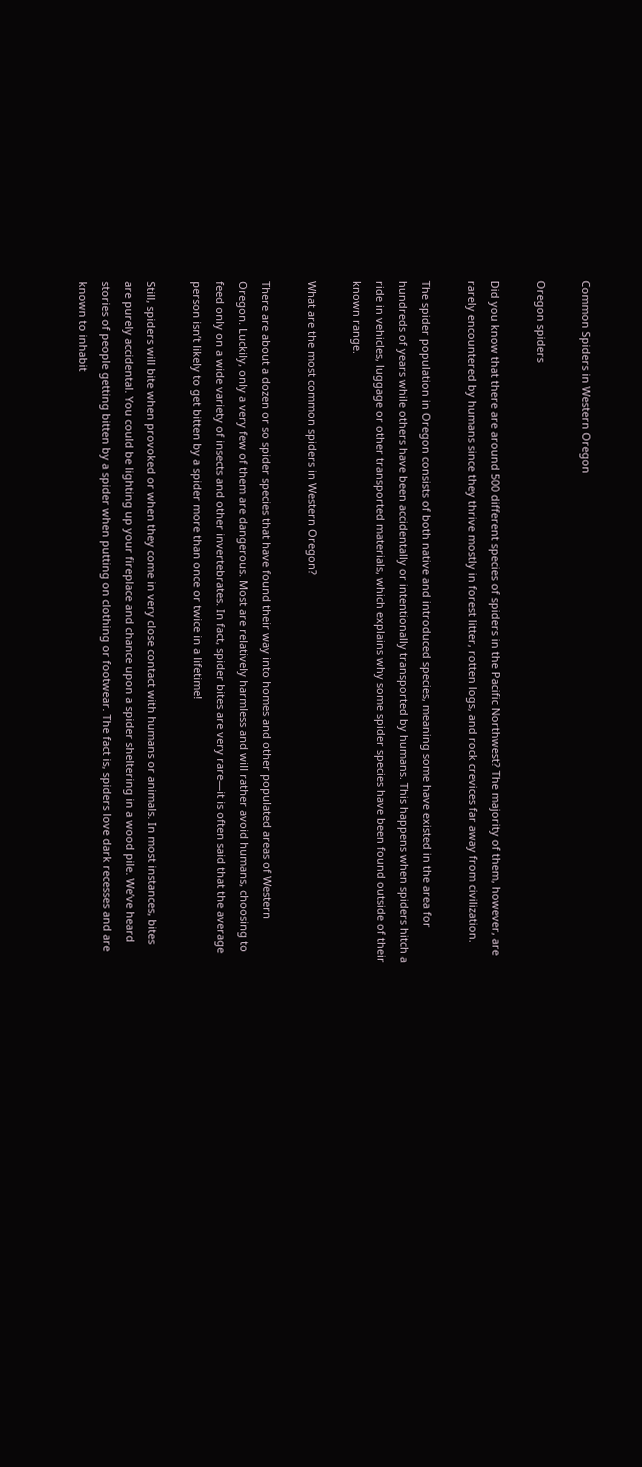Common Spiders in Western Oregon

Oregon spiders

Did you know that there are around 500 different species of spiders in the Pacific Northwest? The majority of them, however, are rarely encountered by humans since they thrive mostly in forest litter, rotten logs, and rock crevices far away from civilization.

The spider population in Oregon consists of both native and introduced species, meaning some have existed in the area for hundreds of years while others have been accidentally or intentionally transported by humans. This happens when spiders hitch a ride in vehicles, luggage or other transported materials, which explains why some spider species have been found outside of their known range.

What are the most common spiders in Western Oregon?

There are about a dozen or so spider species that have found their way into homes and other populated areas of Western Oregon. Luckily, only a very few of them are dangerous. Most are relatively harmless and will rather avoid humans, choosing to feed only on a wide variety of insects and other invertebrates. In fact, spider bites are very rare—it is often said that the average person isn’t likely to get bitten by a spider more than once or twice in a lifetime!

Still, spiders will bite when provoked or when they come in very close contact with humans or animals. In most instances, bites are purely accidental. You could be lighting up your fireplace and chance upon a spider sheltering in a wood pile. We’ve heard stories of people getting bitten by a spider when putting on clothing or footwear. The fact is, spiders love dark recesses and are known to inhabit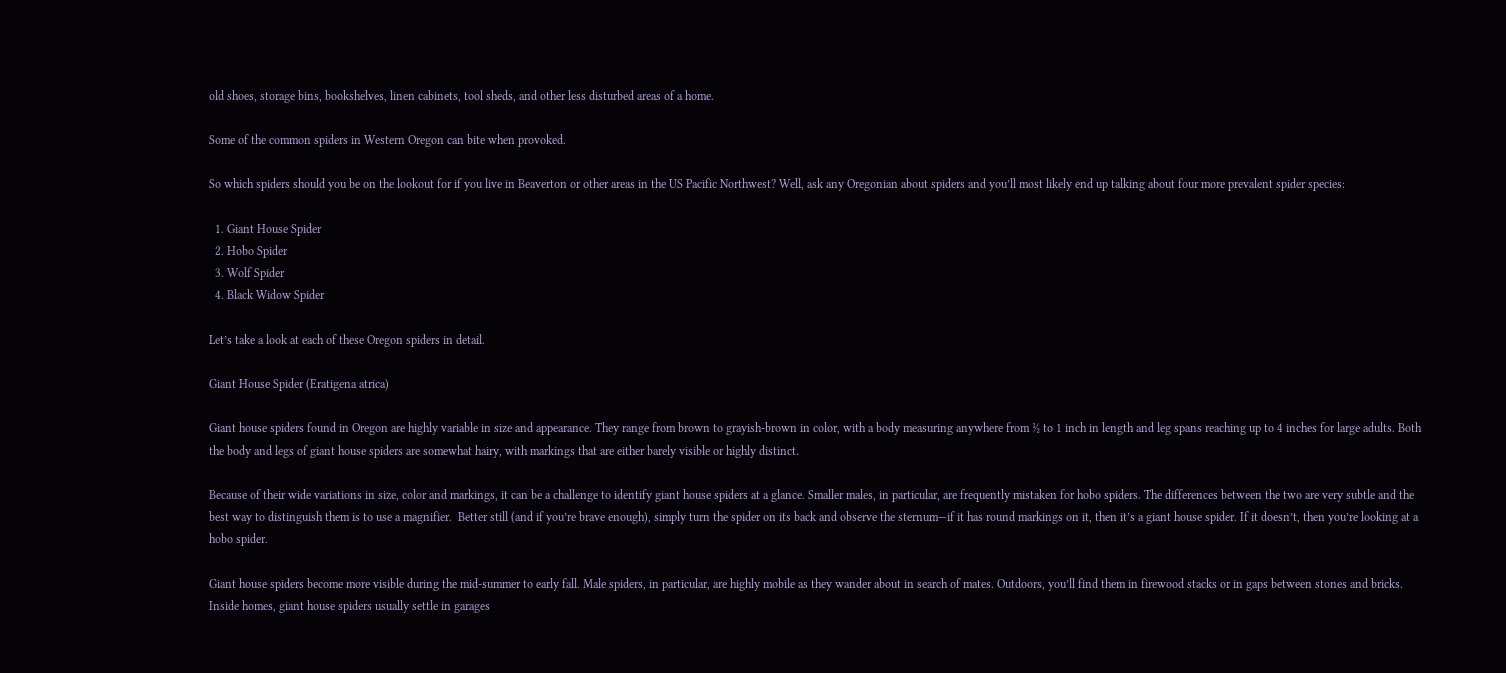old shoes, storage bins, bookshelves, linen cabinets, tool sheds, and other less disturbed areas of a home.

Some of the common spiders in Western Oregon can bite when provoked.

So which spiders should you be on the lookout for if you live in Beaverton or other areas in the US Pacific Northwest? Well, ask any Oregonian about spiders and you’ll most likely end up talking about four more prevalent spider species:

  1. Giant House Spider
  2. Hobo Spider
  3. Wolf Spider
  4. Black Widow Spider

Let’s take a look at each of these Oregon spiders in detail.

Giant House Spider (Eratigena atrica)

Giant house spiders found in Oregon are highly variable in size and appearance. They range from brown to grayish-brown in color, with a body measuring anywhere from ½ to 1 inch in length and leg spans reaching up to 4 inches for large adults. Both the body and legs of giant house spiders are somewhat hairy, with markings that are either barely visible or highly distinct.

Because of their wide variations in size, color and markings, it can be a challenge to identify giant house spiders at a glance. Smaller males, in particular, are frequently mistaken for hobo spiders. The differences between the two are very subtle and the best way to distinguish them is to use a magnifier.  Better still (and if you’re brave enough), simply turn the spider on its back and observe the sternum—if it has round markings on it, then it’s a giant house spider. If it doesn’t, then you’re looking at a hobo spider.

Giant house spiders become more visible during the mid-summer to early fall. Male spiders, in particular, are highly mobile as they wander about in search of mates. Outdoors, you’ll find them in firewood stacks or in gaps between stones and bricks. Inside homes, giant house spiders usually settle in garages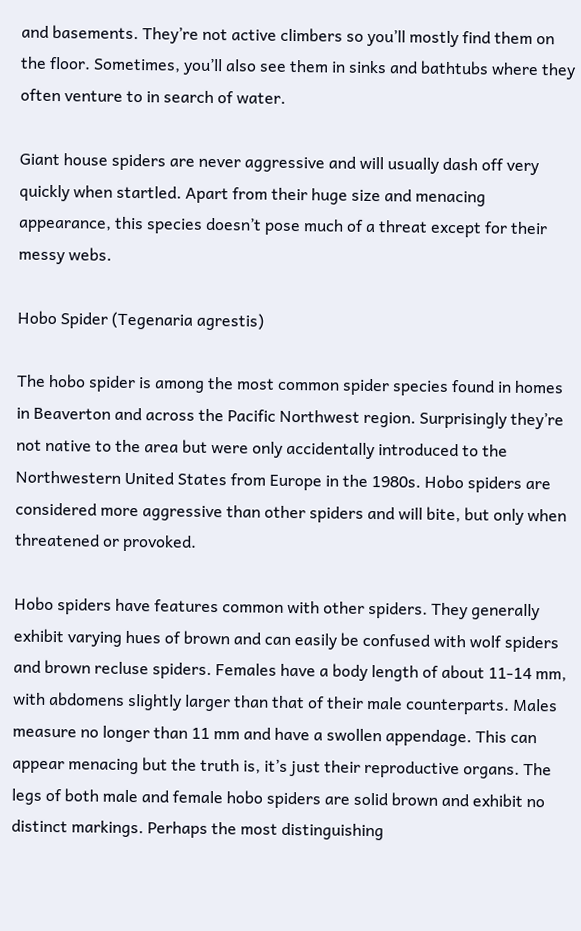and basements. They’re not active climbers so you’ll mostly find them on the floor. Sometimes, you’ll also see them in sinks and bathtubs where they often venture to in search of water.

Giant house spiders are never aggressive and will usually dash off very quickly when startled. Apart from their huge size and menacing appearance, this species doesn’t pose much of a threat except for their messy webs.

Hobo Spider (Tegenaria agrestis)

The hobo spider is among the most common spider species found in homes in Beaverton and across the Pacific Northwest region. Surprisingly they’re not native to the area but were only accidentally introduced to the Northwestern United States from Europe in the 1980s. Hobo spiders are considered more aggressive than other spiders and will bite, but only when threatened or provoked.

Hobo spiders have features common with other spiders. They generally exhibit varying hues of brown and can easily be confused with wolf spiders and brown recluse spiders. Females have a body length of about 11-14 mm, with abdomens slightly larger than that of their male counterparts. Males measure no longer than 11 mm and have a swollen appendage. This can appear menacing but the truth is, it’s just their reproductive organs. The legs of both male and female hobo spiders are solid brown and exhibit no distinct markings. Perhaps the most distinguishing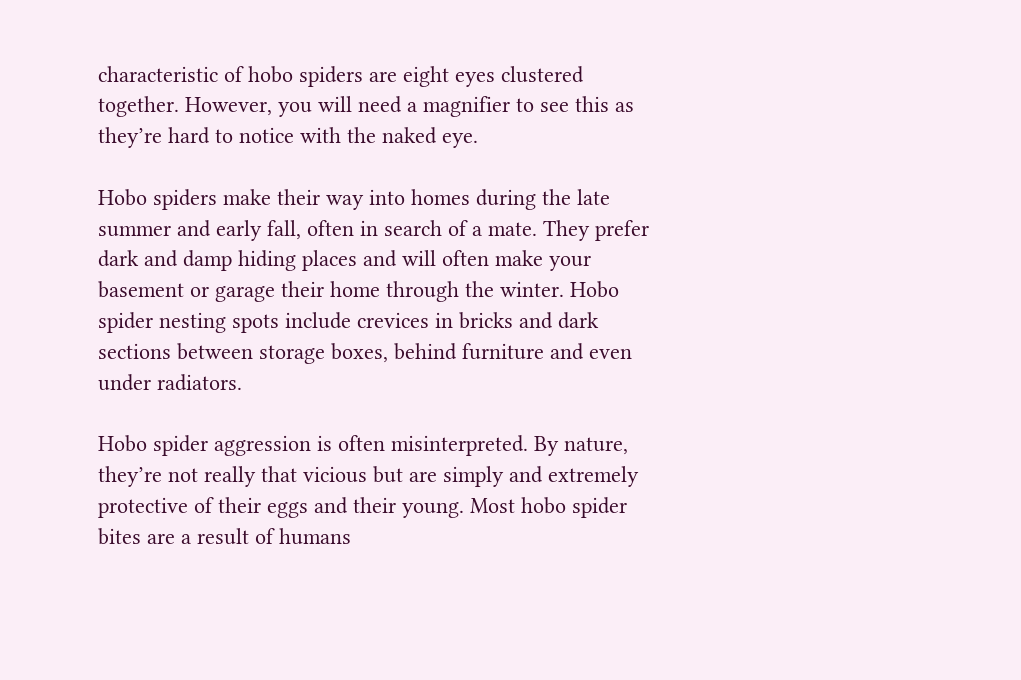characteristic of hobo spiders are eight eyes clustered together. However, you will need a magnifier to see this as they’re hard to notice with the naked eye.

Hobo spiders make their way into homes during the late summer and early fall, often in search of a mate. They prefer dark and damp hiding places and will often make your basement or garage their home through the winter. Hobo spider nesting spots include crevices in bricks and dark sections between storage boxes, behind furniture and even under radiators.

Hobo spider aggression is often misinterpreted. By nature, they’re not really that vicious but are simply and extremely protective of their eggs and their young. Most hobo spider bites are a result of humans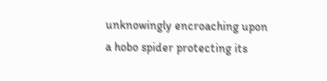unknowingly encroaching upon a hobo spider protecting its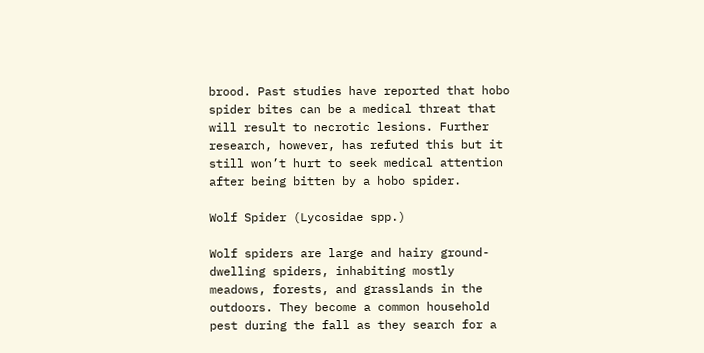brood. Past studies have reported that hobo spider bites can be a medical threat that will result to necrotic lesions. Further research, however, has refuted this but it still won’t hurt to seek medical attention after being bitten by a hobo spider.

Wolf Spider (Lycosidae spp.)

Wolf spiders are large and hairy ground-dwelling spiders, inhabiting mostly meadows, forests, and grasslands in the outdoors. They become a common household pest during the fall as they search for a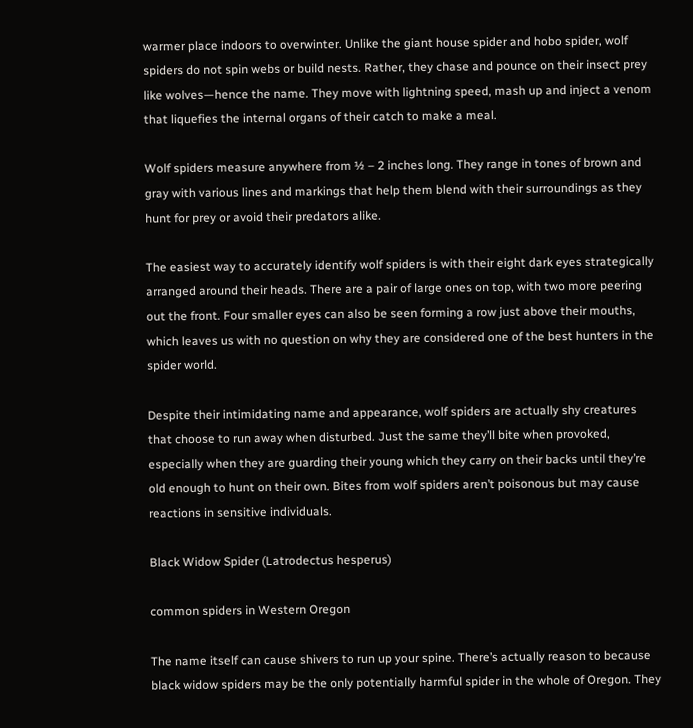warmer place indoors to overwinter. Unlike the giant house spider and hobo spider, wolf spiders do not spin webs or build nests. Rather, they chase and pounce on their insect prey like wolves—hence the name. They move with lightning speed, mash up and inject a venom that liquefies the internal organs of their catch to make a meal.

Wolf spiders measure anywhere from ½ – 2 inches long. They range in tones of brown and gray with various lines and markings that help them blend with their surroundings as they hunt for prey or avoid their predators alike.

The easiest way to accurately identify wolf spiders is with their eight dark eyes strategically arranged around their heads. There are a pair of large ones on top, with two more peering out the front. Four smaller eyes can also be seen forming a row just above their mouths, which leaves us with no question on why they are considered one of the best hunters in the spider world.

Despite their intimidating name and appearance, wolf spiders are actually shy creatures that choose to run away when disturbed. Just the same they’ll bite when provoked, especially when they are guarding their young which they carry on their backs until they’re old enough to hunt on their own. Bites from wolf spiders aren’t poisonous but may cause reactions in sensitive individuals.

Black Widow Spider (Latrodectus hesperus)

common spiders in Western Oregon

The name itself can cause shivers to run up your spine. There’s actually reason to because black widow spiders may be the only potentially harmful spider in the whole of Oregon. They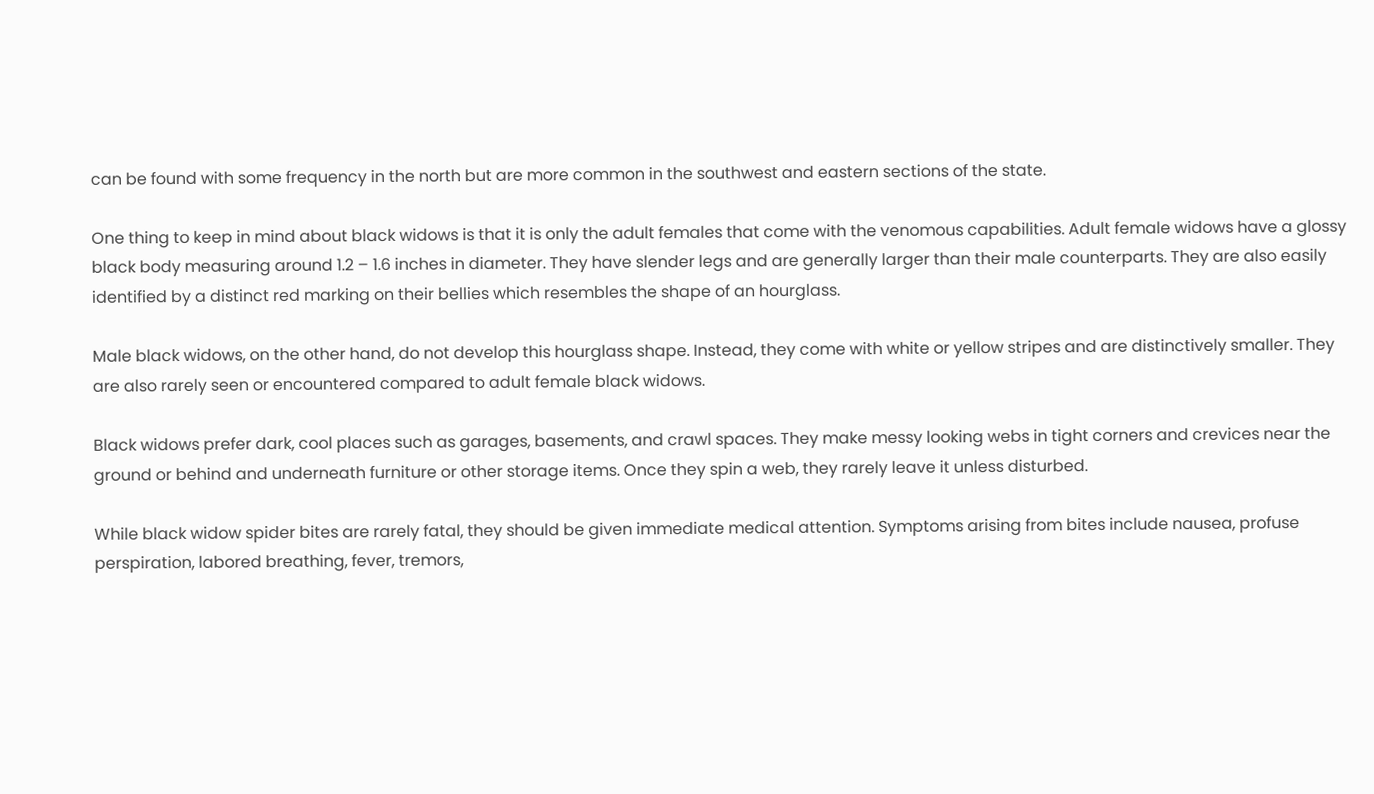can be found with some frequency in the north but are more common in the southwest and eastern sections of the state.

One thing to keep in mind about black widows is that it is only the adult females that come with the venomous capabilities. Adult female widows have a glossy black body measuring around 1.2 – 1.6 inches in diameter. They have slender legs and are generally larger than their male counterparts. They are also easily identified by a distinct red marking on their bellies which resembles the shape of an hourglass.

Male black widows, on the other hand, do not develop this hourglass shape. Instead, they come with white or yellow stripes and are distinctively smaller. They are also rarely seen or encountered compared to adult female black widows.

Black widows prefer dark, cool places such as garages, basements, and crawl spaces. They make messy looking webs in tight corners and crevices near the ground or behind and underneath furniture or other storage items. Once they spin a web, they rarely leave it unless disturbed.

While black widow spider bites are rarely fatal, they should be given immediate medical attention. Symptoms arising from bites include nausea, profuse perspiration, labored breathing, fever, tremors,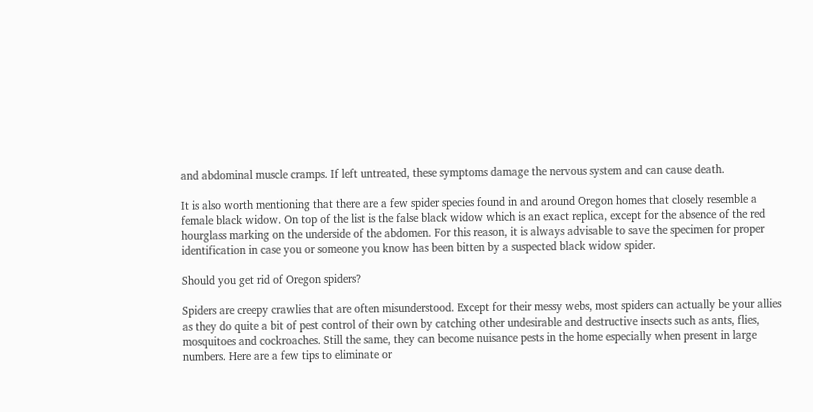and abdominal muscle cramps. If left untreated, these symptoms damage the nervous system and can cause death.

It is also worth mentioning that there are a few spider species found in and around Oregon homes that closely resemble a female black widow. On top of the list is the false black widow which is an exact replica, except for the absence of the red hourglass marking on the underside of the abdomen. For this reason, it is always advisable to save the specimen for proper identification in case you or someone you know has been bitten by a suspected black widow spider.

Should you get rid of Oregon spiders?

Spiders are creepy crawlies that are often misunderstood. Except for their messy webs, most spiders can actually be your allies as they do quite a bit of pest control of their own by catching other undesirable and destructive insects such as ants, flies, mosquitoes and cockroaches. Still the same, they can become nuisance pests in the home especially when present in large numbers. Here are a few tips to eliminate or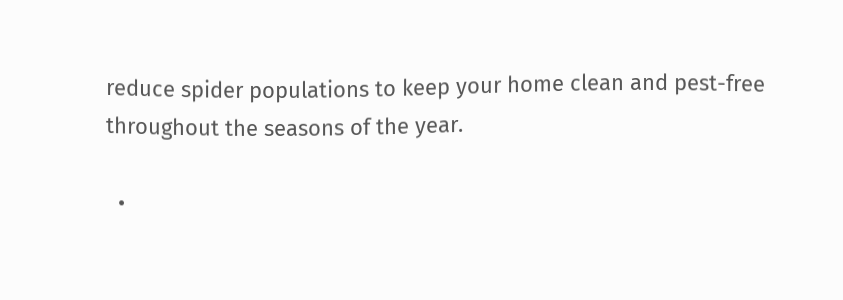reduce spider populations to keep your home clean and pest-free throughout the seasons of the year.

  •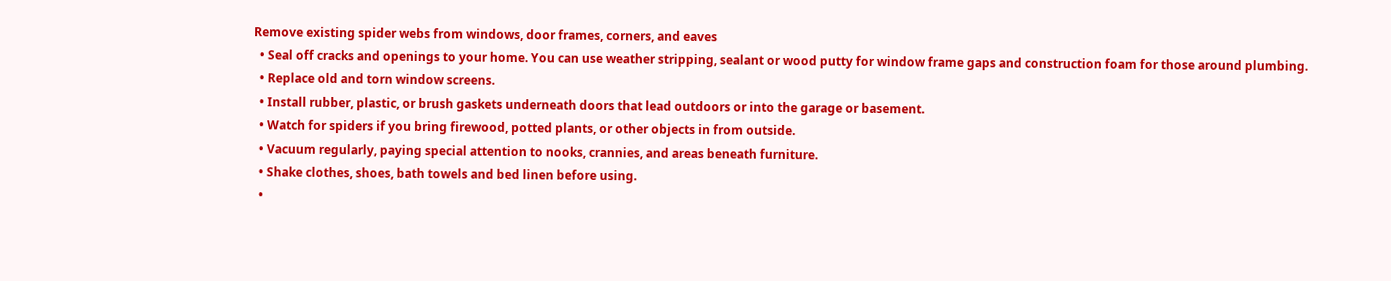Remove existing spider webs from windows, door frames, corners, and eaves
  • Seal off cracks and openings to your home. You can use weather stripping, sealant or wood putty for window frame gaps and construction foam for those around plumbing.
  • Replace old and torn window screens.
  • Install rubber, plastic, or brush gaskets underneath doors that lead outdoors or into the garage or basement.
  • Watch for spiders if you bring firewood, potted plants, or other objects in from outside.
  • Vacuum regularly, paying special attention to nooks, crannies, and areas beneath furniture.
  • Shake clothes, shoes, bath towels and bed linen before using.
  •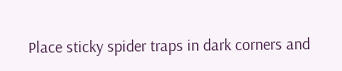Place sticky spider traps in dark corners and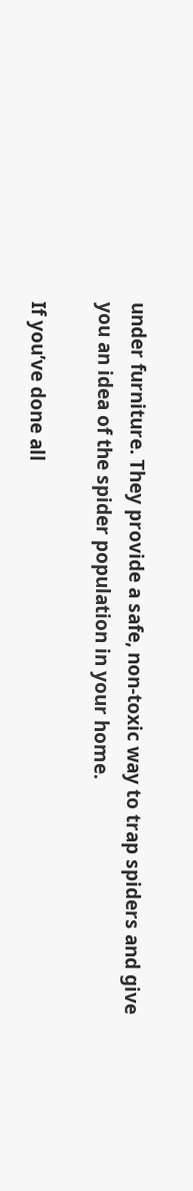under furniture. They provide a safe, non-toxic way to trap spiders and give you an idea of the spider population in your home.

If you’ve done all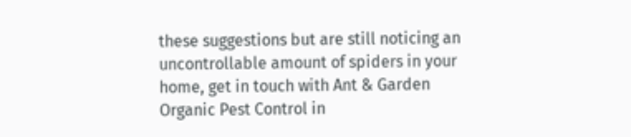these suggestions but are still noticing an uncontrollable amount of spiders in your home, get in touch with Ant & Garden Organic Pest Control in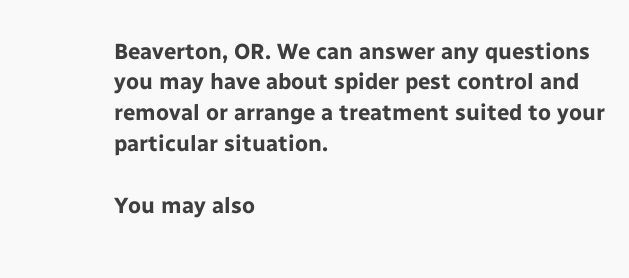Beaverton, OR. We can answer any questions you may have about spider pest control and removal or arrange a treatment suited to your particular situation.

You may also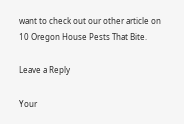want to check out our other article on  10 Oregon House Pests That Bite.

Leave a Reply

Your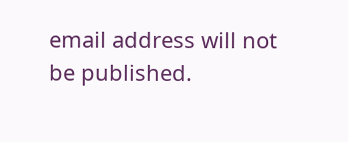email address will not be published.